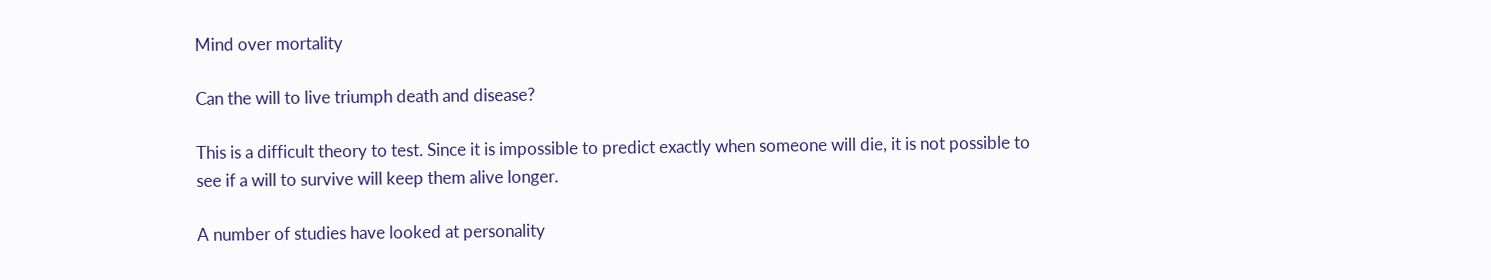Mind over mortality

Can the will to live triumph death and disease?

This is a difficult theory to test. Since it is impossible to predict exactly when someone will die, it is not possible to see if a will to survive will keep them alive longer.

A number of studies have looked at personality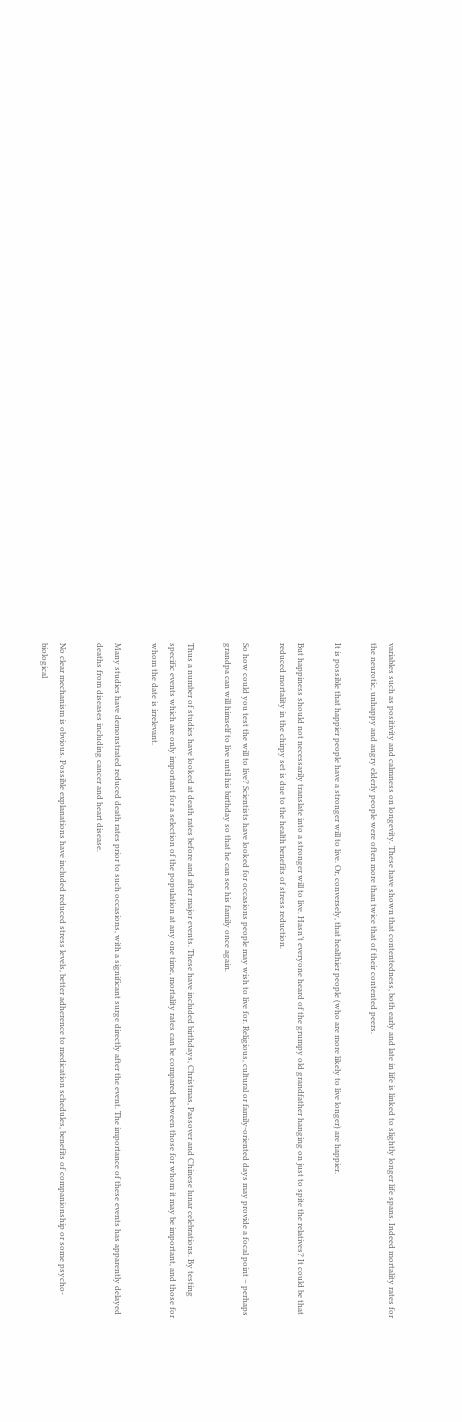variables such as positivity and calmness on longevity. These have shown that contentedness, both early and late in life is linked to slightly longer life spans. Indeed mortality rates for the neurotic, unhappy and angry elderly people were often more than twice that of their contented peers.

It is possible that happier people have a stronger will to live. Or, conversely, that healthier people (who are more likely to live longer) are happier.

But happiness should not necessarily translate into a stronger will to live. Hasn’t everyone heard of the grumpy old grandfather hanging on just to spite the relatives? It could be that reduced mortality in the chirpy set is due to the health benefits of stress reduction.

So how could you test the will to live? Scientists have looked for occasions people may wish to live for. Religious, cultural or family-oriented days may provide a focal point – perhaps grandpa can will himself to live until his birthday so that he can see his family once again.

Thus a number of studies have looked at death rates before and after major events. These have included birthdays, Christmas, Passover and Chinese lunar celebrations. By testing specific events which are only important for a selection of the population at any one time, mortality rates can be compared between those for whom it may be important, and those for whom the date is irrelevant.

Many studies have demonstrated reduced death rates prior to such occasions, with a significant surge directly after the event. The importance of these events has apparently delayed deaths from diseases including cancer and heart disease.

No clear mechanism is obvious. Possible explanations have included reduced stress levels, better adherence to medication schedules, benefits of companionship or some psycho-biological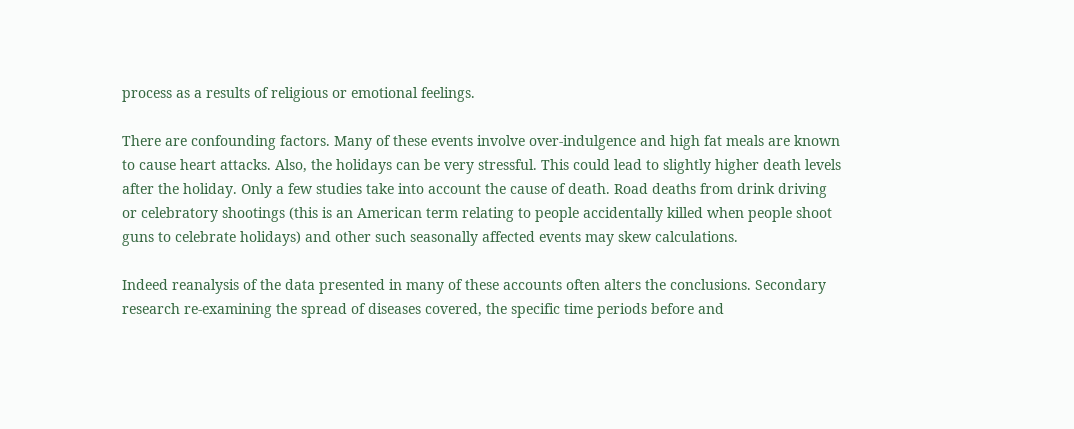process as a results of religious or emotional feelings.

There are confounding factors. Many of these events involve over-indulgence and high fat meals are known to cause heart attacks. Also, the holidays can be very stressful. This could lead to slightly higher death levels after the holiday. Only a few studies take into account the cause of death. Road deaths from drink driving or celebratory shootings (this is an American term relating to people accidentally killed when people shoot guns to celebrate holidays) and other such seasonally affected events may skew calculations.

Indeed reanalysis of the data presented in many of these accounts often alters the conclusions. Secondary research re-examining the spread of diseases covered, the specific time periods before and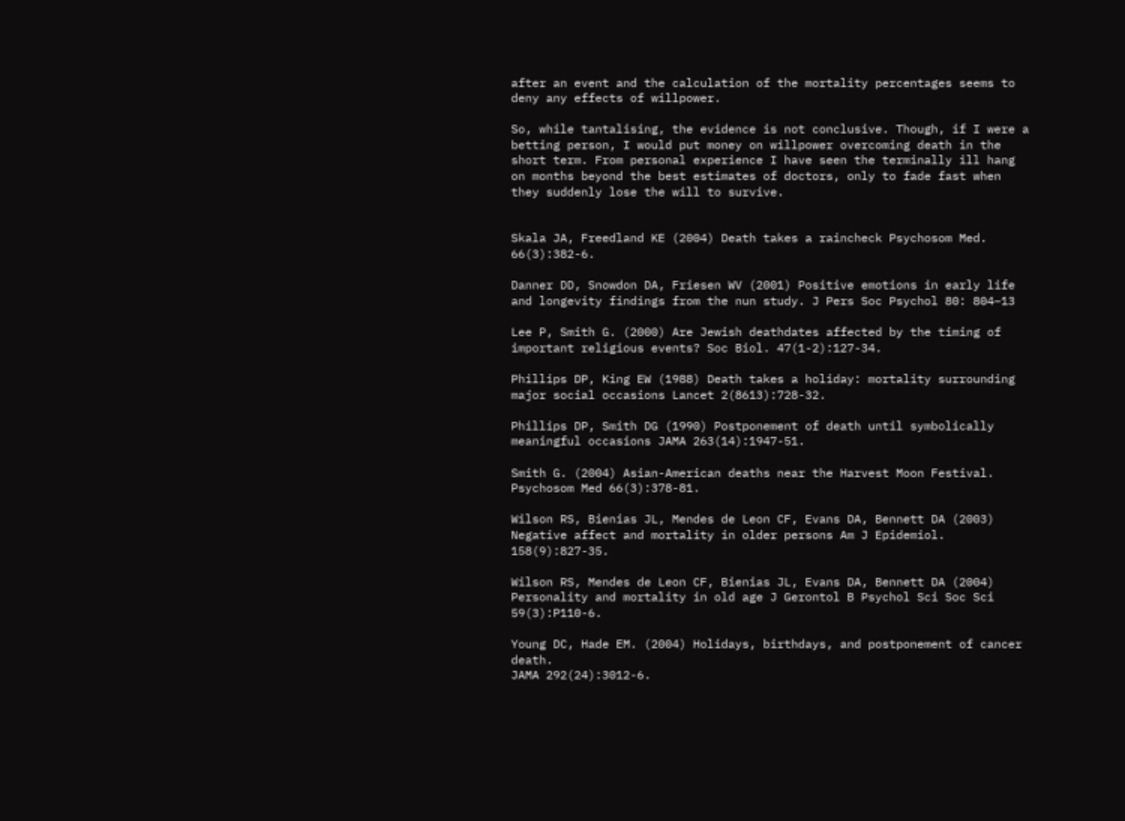after an event and the calculation of the mortality percentages seems to deny any effects of willpower.

So, while tantalising, the evidence is not conclusive. Though, if I were a betting person, I would put money on willpower overcoming death in the short term. From personal experience I have seen the terminally ill hang on months beyond the best estimates of doctors, only to fade fast when they suddenly lose the will to survive.


Skala JA, Freedland KE (2004) Death takes a raincheck Psychosom Med. 66(3):382-6.

Danner DD, Snowdon DA, Friesen WV (2001) Positive emotions in early life and longevity findings from the nun study. J Pers Soc Psychol 80: 804–13

Lee P, Smith G. (2000) Are Jewish deathdates affected by the timing of important religious events? Soc Biol. 47(1-2):127-34.

Phillips DP, King EW (1988) Death takes a holiday: mortality surrounding major social occasions Lancet 2(8613):728-32.

Phillips DP, Smith DG (1990) Postponement of death until symbolically meaningful occasions JAMA 263(14):1947-51.

Smith G. (2004) Asian-American deaths near the Harvest Moon Festival.
Psychosom Med 66(3):378-81.

Wilson RS, Bienias JL, Mendes de Leon CF, Evans DA, Bennett DA (2003) Negative affect and mortality in older persons Am J Epidemiol. 158(9):827-35.

Wilson RS, Mendes de Leon CF, Bienias JL, Evans DA, Bennett DA (2004) Personality and mortality in old age J Gerontol B Psychol Sci Soc Sci 59(3):P110-6.

Young DC, Hade EM. (2004) Holidays, birthdays, and postponement of cancer death.
JAMA 292(24):3012-6.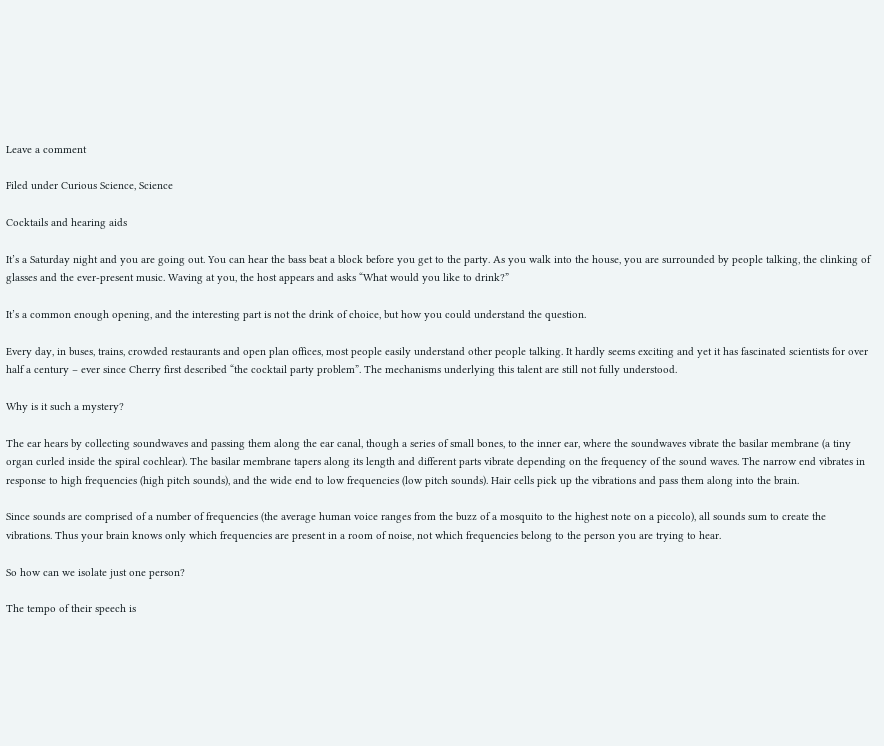Leave a comment

Filed under Curious Science, Science

Cocktails and hearing aids

It’s a Saturday night and you are going out. You can hear the bass beat a block before you get to the party. As you walk into the house, you are surrounded by people talking, the clinking of glasses and the ever-present music. Waving at you, the host appears and asks “What would you like to drink?”

It’s a common enough opening, and the interesting part is not the drink of choice, but how you could understand the question.

Every day, in buses, trains, crowded restaurants and open plan offices, most people easily understand other people talking. It hardly seems exciting and yet it has fascinated scientists for over half a century – ever since Cherry first described “the cocktail party problem”. The mechanisms underlying this talent are still not fully understood.

Why is it such a mystery?

The ear hears by collecting soundwaves and passing them along the ear canal, though a series of small bones, to the inner ear, where the soundwaves vibrate the basilar membrane (a tiny organ curled inside the spiral cochlear). The basilar membrane tapers along its length and different parts vibrate depending on the frequency of the sound waves. The narrow end vibrates in response to high frequencies (high pitch sounds), and the wide end to low frequencies (low pitch sounds). Hair cells pick up the vibrations and pass them along into the brain.

Since sounds are comprised of a number of frequencies (the average human voice ranges from the buzz of a mosquito to the highest note on a piccolo), all sounds sum to create the vibrations. Thus your brain knows only which frequencies are present in a room of noise, not which frequencies belong to the person you are trying to hear.

So how can we isolate just one person?

The tempo of their speech is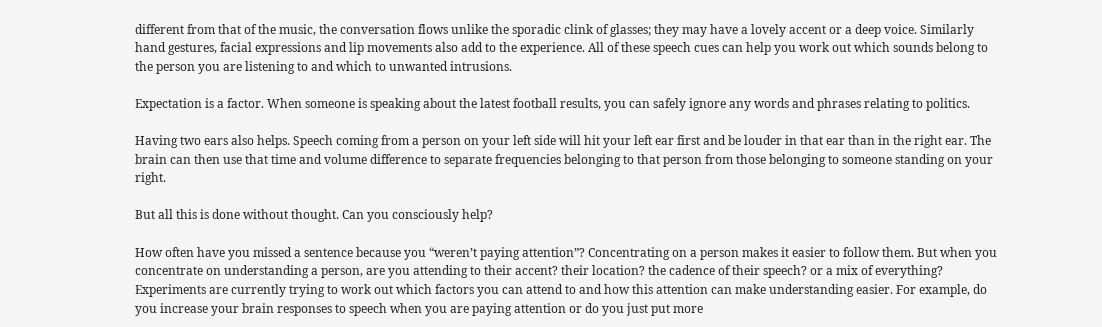different from that of the music, the conversation flows unlike the sporadic clink of glasses; they may have a lovely accent or a deep voice. Similarly hand gestures, facial expressions and lip movements also add to the experience. All of these speech cues can help you work out which sounds belong to the person you are listening to and which to unwanted intrusions.

Expectation is a factor. When someone is speaking about the latest football results, you can safely ignore any words and phrases relating to politics.

Having two ears also helps. Speech coming from a person on your left side will hit your left ear first and be louder in that ear than in the right ear. The brain can then use that time and volume difference to separate frequencies belonging to that person from those belonging to someone standing on your right.

But all this is done without thought. Can you consciously help?

How often have you missed a sentence because you “weren’t paying attention”? Concentrating on a person makes it easier to follow them. But when you concentrate on understanding a person, are you attending to their accent? their location? the cadence of their speech? or a mix of everything? Experiments are currently trying to work out which factors you can attend to and how this attention can make understanding easier. For example, do you increase your brain responses to speech when you are paying attention or do you just put more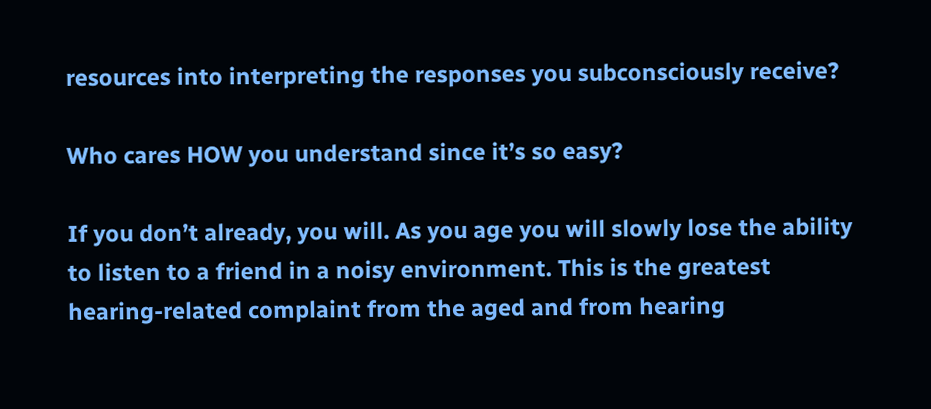resources into interpreting the responses you subconsciously receive?

Who cares HOW you understand since it’s so easy?

If you don’t already, you will. As you age you will slowly lose the ability to listen to a friend in a noisy environment. This is the greatest hearing-related complaint from the aged and from hearing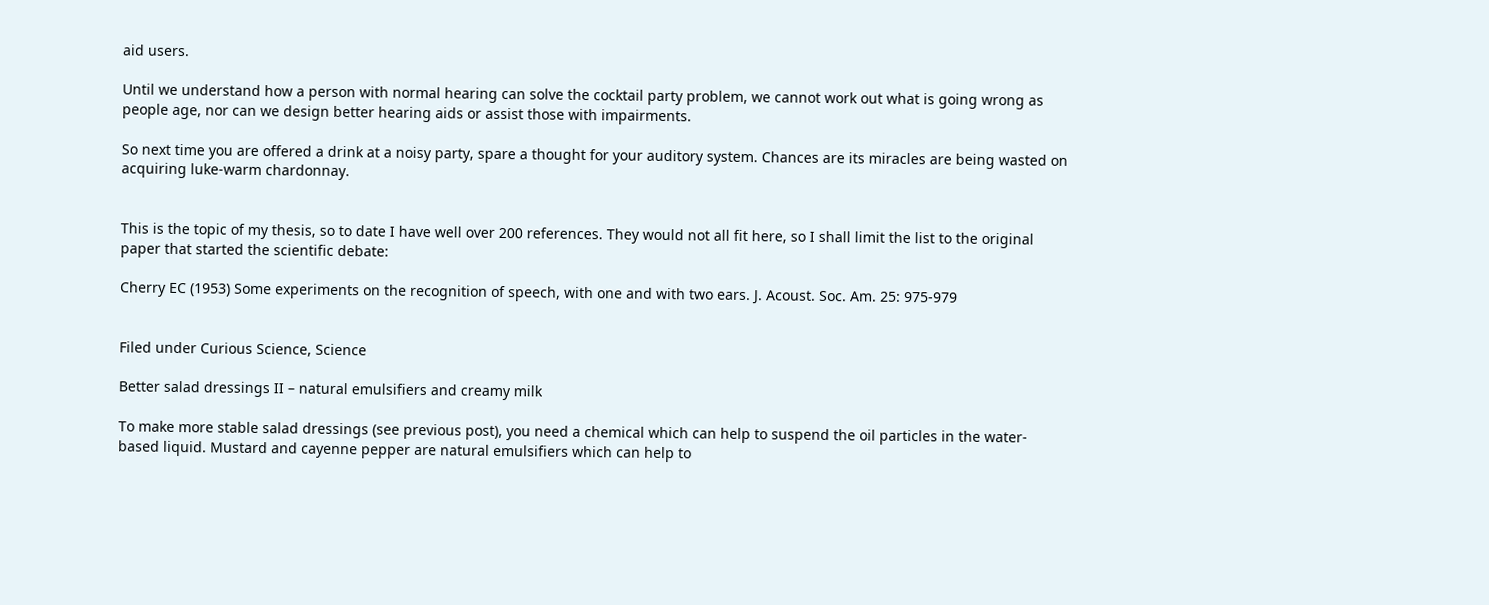aid users.

Until we understand how a person with normal hearing can solve the cocktail party problem, we cannot work out what is going wrong as people age, nor can we design better hearing aids or assist those with impairments.

So next time you are offered a drink at a noisy party, spare a thought for your auditory system. Chances are its miracles are being wasted on acquiring luke-warm chardonnay.


This is the topic of my thesis, so to date I have well over 200 references. They would not all fit here, so I shall limit the list to the original paper that started the scientific debate:

Cherry EC (1953) Some experiments on the recognition of speech, with one and with two ears. J. Acoust. Soc. Am. 25: 975-979


Filed under Curious Science, Science

Better salad dressings II – natural emulsifiers and creamy milk

To make more stable salad dressings (see previous post), you need a chemical which can help to suspend the oil particles in the water-based liquid. Mustard and cayenne pepper are natural emulsifiers which can help to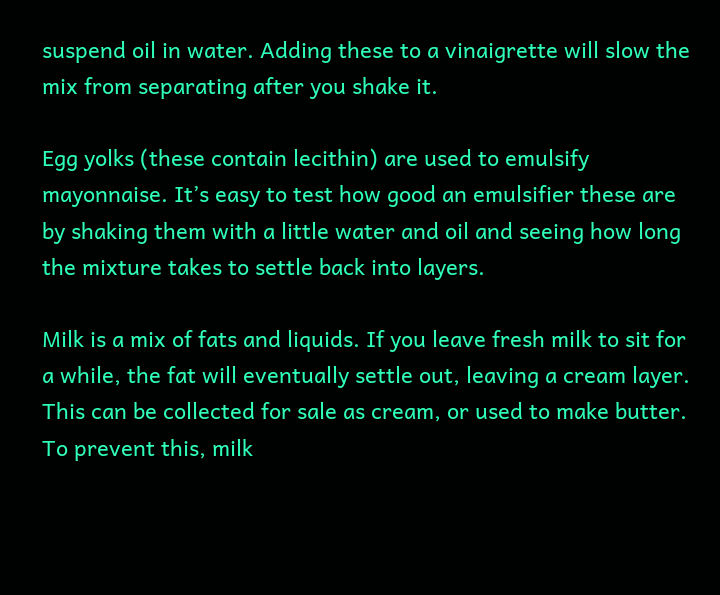suspend oil in water. Adding these to a vinaigrette will slow the mix from separating after you shake it.

Egg yolks (these contain lecithin) are used to emulsify mayonnaise. It’s easy to test how good an emulsifier these are by shaking them with a little water and oil and seeing how long the mixture takes to settle back into layers.

Milk is a mix of fats and liquids. If you leave fresh milk to sit for a while, the fat will eventually settle out, leaving a cream layer. This can be collected for sale as cream, or used to make butter. To prevent this, milk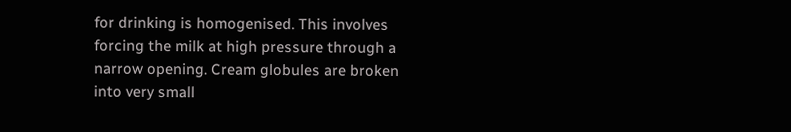for drinking is homogenised. This involves forcing the milk at high pressure through a narrow opening. Cream globules are broken into very small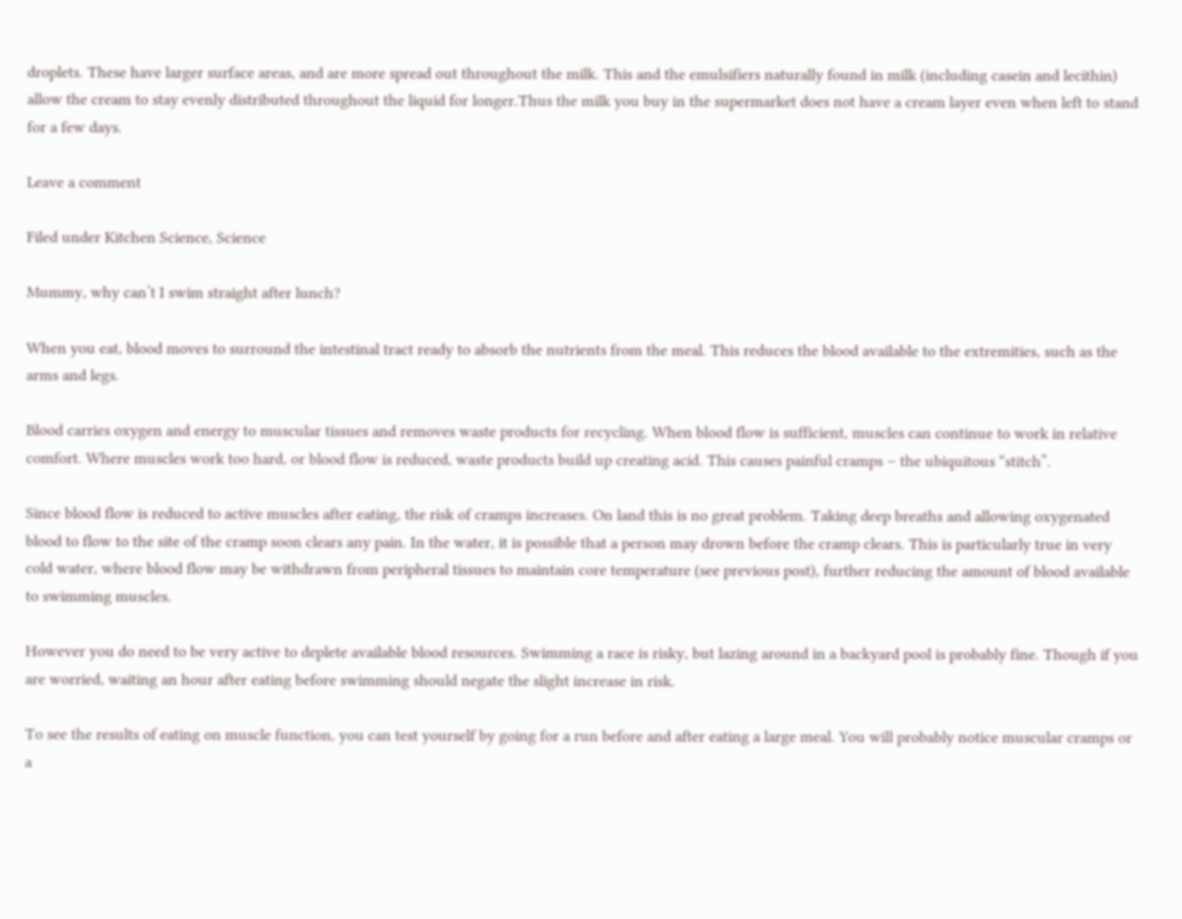droplets. These have larger surface areas, and are more spread out throughout the milk. This and the emulsifiers naturally found in milk (including casein and lecithin) allow the cream to stay evenly distributed throughout the liquid for longer.Thus the milk you buy in the supermarket does not have a cream layer even when left to stand for a few days.

Leave a comment

Filed under Kitchen Science, Science

Mummy, why can’t I swim straight after lunch?

When you eat, blood moves to surround the intestinal tract ready to absorb the nutrients from the meal. This reduces the blood available to the extremities, such as the arms and legs.

Blood carries oxygen and energy to muscular tissues and removes waste products for recycling. When blood flow is sufficient, muscles can continue to work in relative comfort. Where muscles work too hard, or blood flow is reduced, waste products build up creating acid. This causes painful cramps – the ubiquitous “stitch”.

Since blood flow is reduced to active muscles after eating, the risk of cramps increases. On land this is no great problem. Taking deep breaths and allowing oxygenated blood to flow to the site of the cramp soon clears any pain. In the water, it is possible that a person may drown before the cramp clears. This is particularly true in very cold water, where blood flow may be withdrawn from peripheral tissues to maintain core temperature (see previous post), further reducing the amount of blood available to swimming muscles.

However you do need to be very active to deplete available blood resources. Swimming a race is risky, but lazing around in a backyard pool is probably fine. Though if you are worried, waiting an hour after eating before swimming should negate the slight increase in risk.

To see the results of eating on muscle function, you can test yourself by going for a run before and after eating a large meal. You will probably notice muscular cramps or a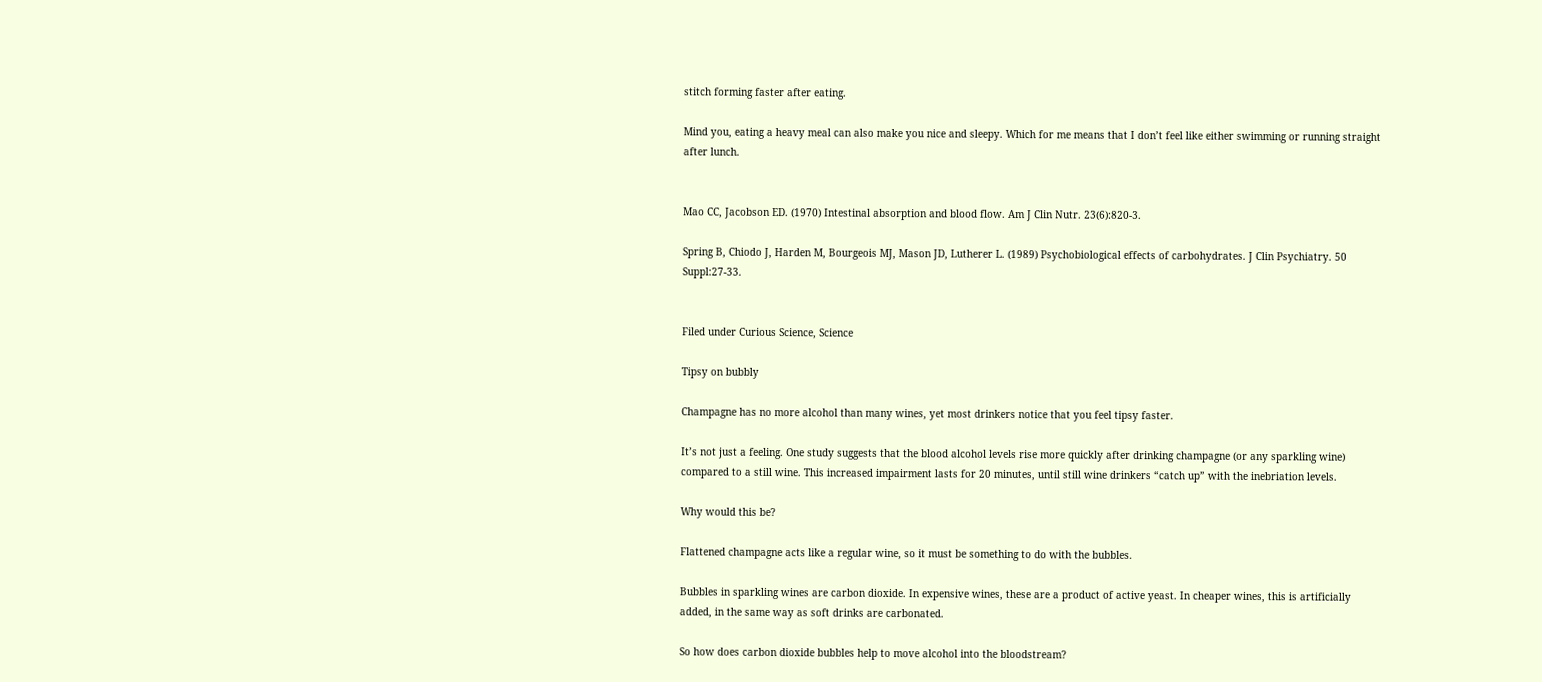stitch forming faster after eating.

Mind you, eating a heavy meal can also make you nice and sleepy. Which for me means that I don’t feel like either swimming or running straight after lunch.


Mao CC, Jacobson ED. (1970) Intestinal absorption and blood flow. Am J Clin Nutr. 23(6):820-3.

Spring B, Chiodo J, Harden M, Bourgeois MJ, Mason JD, Lutherer L. (1989) Psychobiological effects of carbohydrates. J Clin Psychiatry. 50 Suppl:27-33.


Filed under Curious Science, Science

Tipsy on bubbly

Champagne has no more alcohol than many wines, yet most drinkers notice that you feel tipsy faster.

It’s not just a feeling. One study suggests that the blood alcohol levels rise more quickly after drinking champagne (or any sparkling wine) compared to a still wine. This increased impairment lasts for 20 minutes, until still wine drinkers “catch up” with the inebriation levels.

Why would this be?

Flattened champagne acts like a regular wine, so it must be something to do with the bubbles.

Bubbles in sparkling wines are carbon dioxide. In expensive wines, these are a product of active yeast. In cheaper wines, this is artificially added, in the same way as soft drinks are carbonated.

So how does carbon dioxide bubbles help to move alcohol into the bloodstream?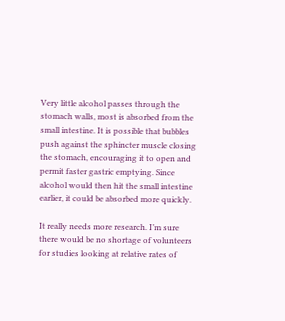Very little alcohol passes through the stomach walls, most is absorbed from the small intestine. It is possible that bubbles push against the sphincter muscle closing the stomach, encouraging it to open and permit faster gastric emptying. Since alcohol would then hit the small intestine earlier, it could be absorbed more quickly.

It really needs more research. I’m sure there would be no shortage of volunteers for studies looking at relative rates of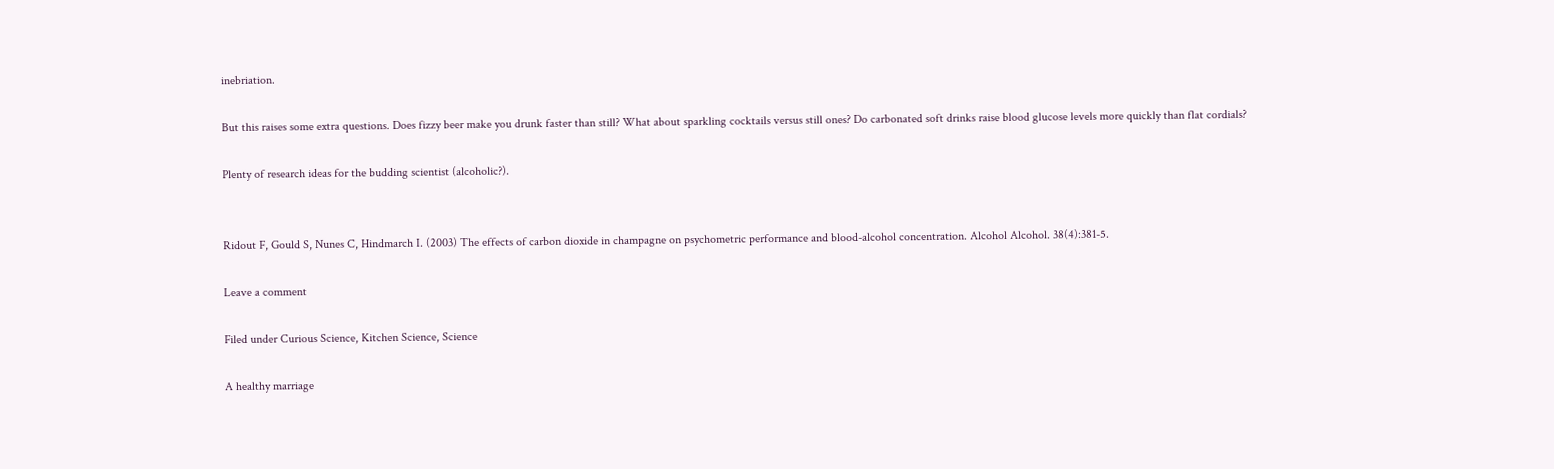inebriation.

But this raises some extra questions. Does fizzy beer make you drunk faster than still? What about sparkling cocktails versus still ones? Do carbonated soft drinks raise blood glucose levels more quickly than flat cordials?

Plenty of research ideas for the budding scientist (alcoholic?).


Ridout F, Gould S, Nunes C, Hindmarch I. (2003) The effects of carbon dioxide in champagne on psychometric performance and blood-alcohol concentration. Alcohol Alcohol. 38(4):381-5.

Leave a comment

Filed under Curious Science, Kitchen Science, Science

A healthy marriage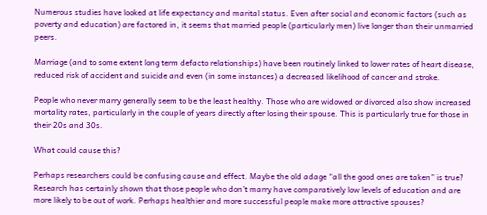Numerous studies have looked at life expectancy and marital status. Even after social and economic factors (such as poverty and education) are factored in, it seems that married people (particularly men) live longer than their unmarried peers.

Marriage (and to some extent long term defacto relationships) have been routinely linked to lower rates of heart disease, reduced risk of accident and suicide and even (in some instances) a decreased likelihood of cancer and stroke.

People who never marry generally seem to be the least healthy. Those who are widowed or divorced also show increased mortality rates, particularly in the couple of years directly after losing their spouse. This is particularly true for those in their 20s and 30s.

What could cause this?

Perhaps researchers could be confusing cause and effect. Maybe the old adage “all the good ones are taken” is true? Research has certainly shown that those people who don’t marry have comparatively low levels of education and are more likely to be out of work. Perhaps healthier and more successful people make more attractive spouses?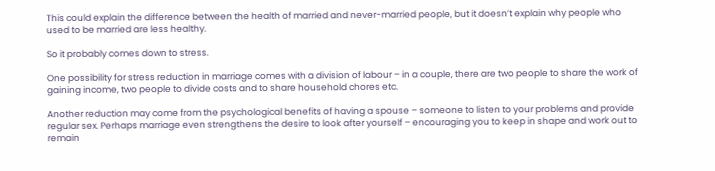This could explain the difference between the health of married and never-married people, but it doesn’t explain why people who used to be married are less healthy.

So it probably comes down to stress.

One possibility for stress reduction in marriage comes with a division of labour – in a couple, there are two people to share the work of gaining income, two people to divide costs and to share household chores etc.

Another reduction may come from the psychological benefits of having a spouse – someone to listen to your problems and provide regular sex. Perhaps marriage even strengthens the desire to look after yourself – encouraging you to keep in shape and work out to remain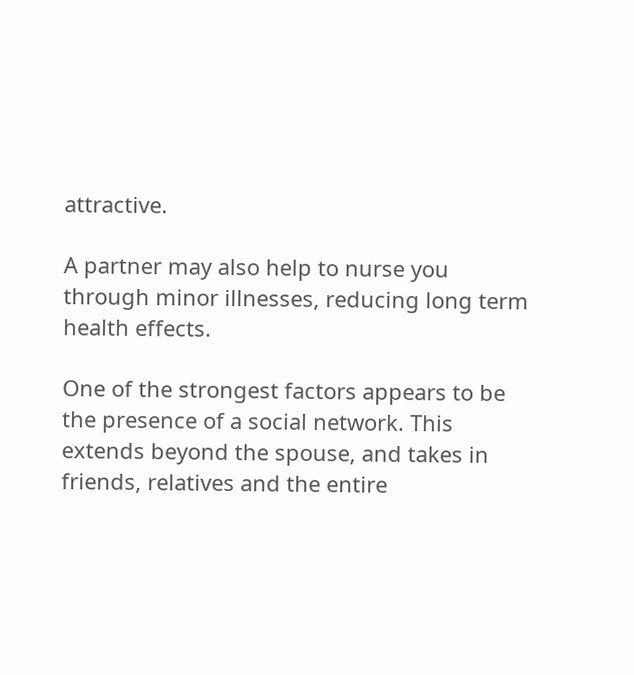attractive.

A partner may also help to nurse you through minor illnesses, reducing long term health effects.

One of the strongest factors appears to be the presence of a social network. This extends beyond the spouse, and takes in friends, relatives and the entire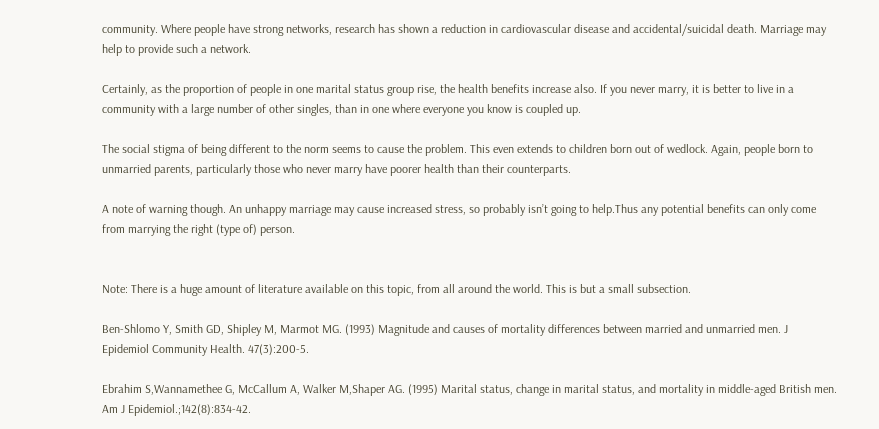community. Where people have strong networks, research has shown a reduction in cardiovascular disease and accidental/suicidal death. Marriage may help to provide such a network.

Certainly, as the proportion of people in one marital status group rise, the health benefits increase also. If you never marry, it is better to live in a community with a large number of other singles, than in one where everyone you know is coupled up.

The social stigma of being different to the norm seems to cause the problem. This even extends to children born out of wedlock. Again, people born to unmarried parents, particularly those who never marry have poorer health than their counterparts.

A note of warning though. An unhappy marriage may cause increased stress, so probably isn’t going to help.Thus any potential benefits can only come from marrying the right (type of) person.


Note: There is a huge amount of literature available on this topic, from all around the world. This is but a small subsection.

Ben-Shlomo Y, Smith GD, Shipley M, Marmot MG. (1993) Magnitude and causes of mortality differences between married and unmarried men. J Epidemiol Community Health. 47(3):200-5.

Ebrahim S,Wannamethee G, McCallum A, Walker M,Shaper AG. (1995) Marital status, change in marital status, and mortality in middle-aged British men. Am J Epidemiol.;142(8):834-42.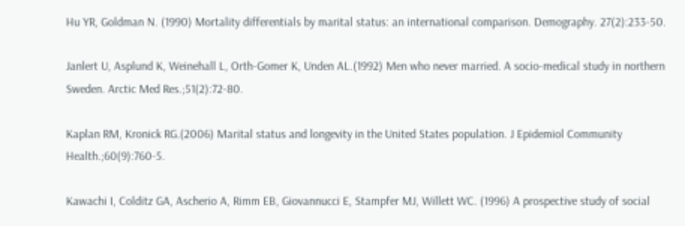Hu YR, Goldman N. (1990) Mortality differentials by marital status: an international comparison. Demography. 27(2):233-50.

Janlert U, Asplund K, Weinehall L, Orth-Gomer K, Unden AL.(1992) Men who never married. A socio-medical study in northern Sweden. Arctic Med Res.;51(2):72-80.

Kaplan RM, Kronick RG.(2006) Marital status and longevity in the United States population. J Epidemiol Community Health.;60(9):760-5.

Kawachi I, Colditz GA, Ascherio A, Rimm EB, Giovannucci E, Stampfer MJ, Willett WC. (1996) A prospective study of social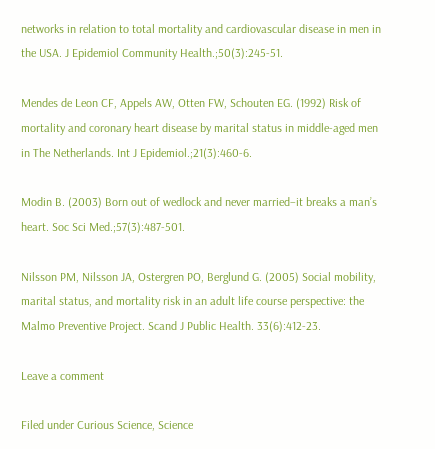networks in relation to total mortality and cardiovascular disease in men in the USA. J Epidemiol Community Health.;50(3):245-51.

Mendes de Leon CF, Appels AW, Otten FW, Schouten EG. (1992) Risk of mortality and coronary heart disease by marital status in middle-aged men in The Netherlands. Int J Epidemiol.;21(3):460-6.

Modin B. (2003) Born out of wedlock and never married–it breaks a man’s heart. Soc Sci Med.;57(3):487-501.

Nilsson PM, Nilsson JA, Ostergren PO, Berglund G. (2005) Social mobility, marital status, and mortality risk in an adult life course perspective: the Malmo Preventive Project. Scand J Public Health. 33(6):412-23.

Leave a comment

Filed under Curious Science, Science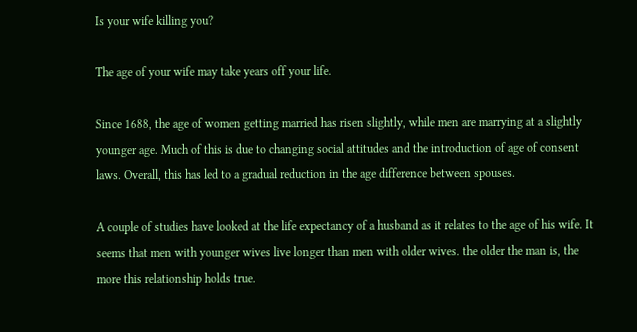Is your wife killing you?

The age of your wife may take years off your life.

Since 1688, the age of women getting married has risen slightly, while men are marrying at a slightly younger age. Much of this is due to changing social attitudes and the introduction of age of consent laws. Overall, this has led to a gradual reduction in the age difference between spouses.

A couple of studies have looked at the life expectancy of a husband as it relates to the age of his wife. It seems that men with younger wives live longer than men with older wives. the older the man is, the more this relationship holds true.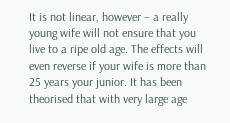It is not linear, however – a really young wife will not ensure that you live to a ripe old age. The effects will even reverse if your wife is more than 25 years your junior. It has been theorised that with very large age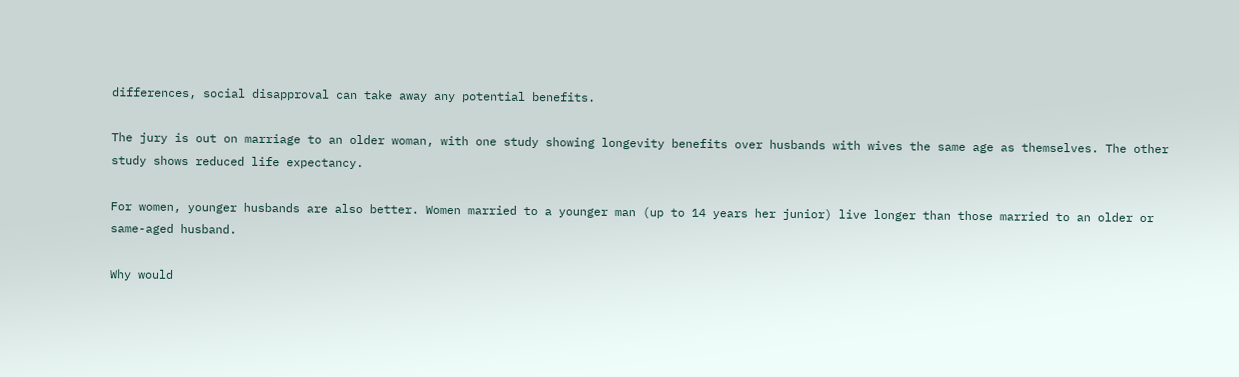differences, social disapproval can take away any potential benefits.

The jury is out on marriage to an older woman, with one study showing longevity benefits over husbands with wives the same age as themselves. The other study shows reduced life expectancy.

For women, younger husbands are also better. Women married to a younger man (up to 14 years her junior) live longer than those married to an older or same-aged husband.

Why would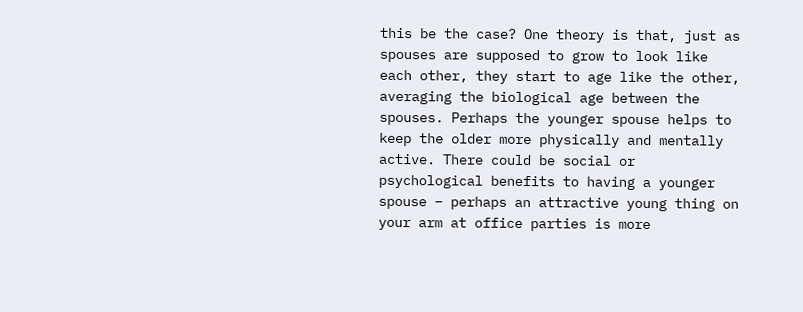this be the case? One theory is that, just as spouses are supposed to grow to look like each other, they start to age like the other, averaging the biological age between the spouses. Perhaps the younger spouse helps to keep the older more physically and mentally active. There could be social or psychological benefits to having a younger spouse – perhaps an attractive young thing on your arm at office parties is more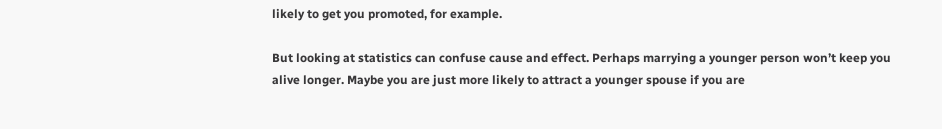likely to get you promoted, for example.

But looking at statistics can confuse cause and effect. Perhaps marrying a younger person won’t keep you alive longer. Maybe you are just more likely to attract a younger spouse if you are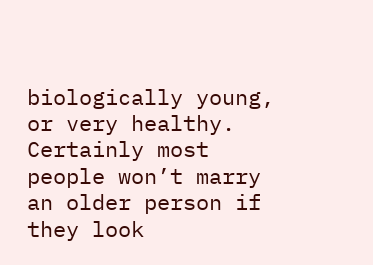biologically young, or very healthy. Certainly most people won’t marry an older person if they look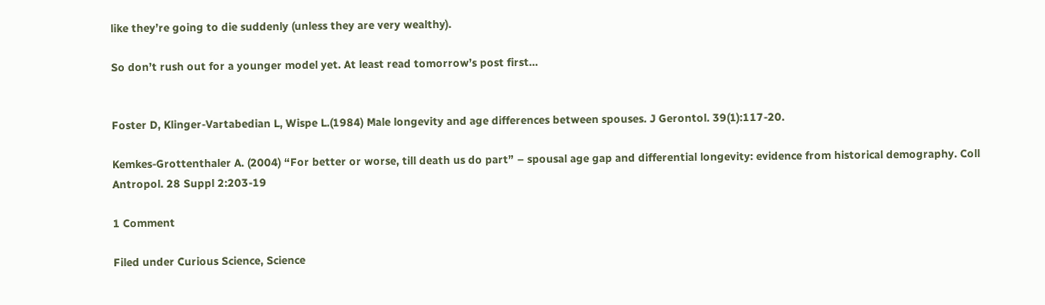like they’re going to die suddenly (unless they are very wealthy).

So don’t rush out for a younger model yet. At least read tomorrow’s post first…


Foster D, Klinger-Vartabedian L, Wispe L.(1984) Male longevity and age differences between spouses. J Gerontol. 39(1):117-20.

Kemkes-Grottenthaler A. (2004) “For better or worse, till death us do part” – spousal age gap and differential longevity: evidence from historical demography. Coll Antropol. 28 Suppl 2:203-19

1 Comment

Filed under Curious Science, Science